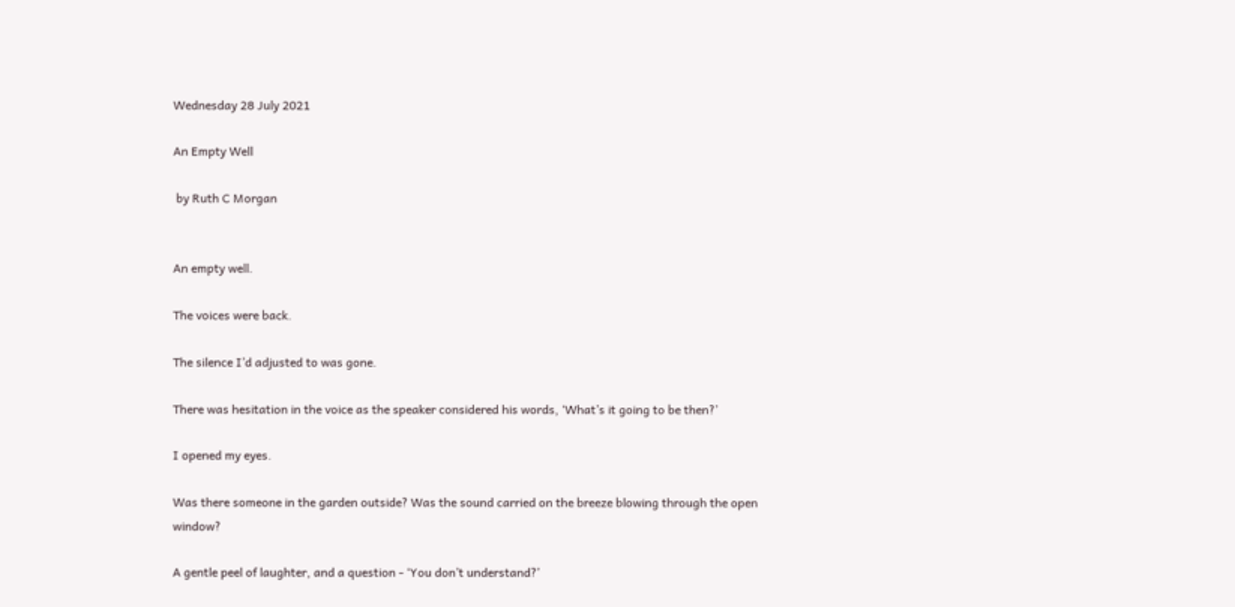Wednesday 28 July 2021

An Empty Well

 by Ruth C Morgan


An empty well.

The voices were back.

The silence I’d adjusted to was gone.

There was hesitation in the voice as the speaker considered his words, ‘What’s it going to be then?’

I opened my eyes.

Was there someone in the garden outside? Was the sound carried on the breeze blowing through the open window?

A gentle peel of laughter, and a question - ‘You don’t understand?’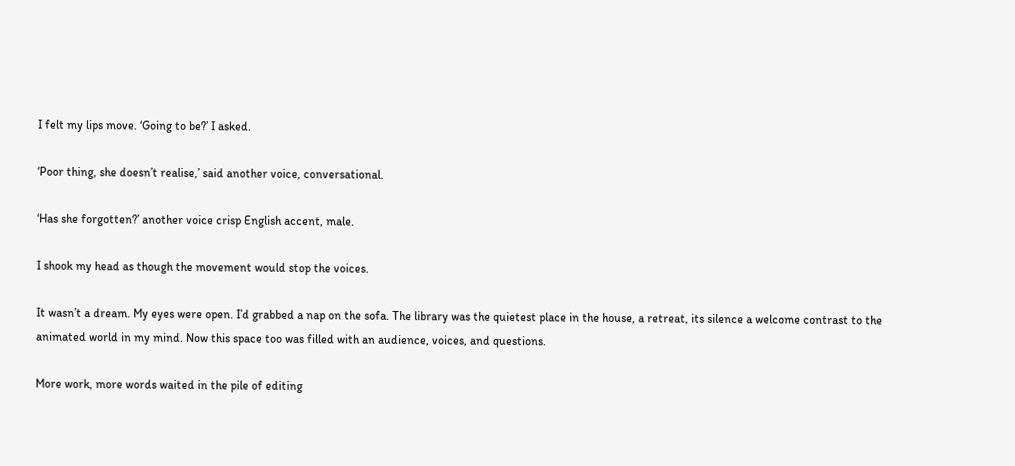I felt my lips move. ‘Going to be?’ I asked.

‘Poor thing, she doesn’t realise,’ said another voice, conversational.

‘Has she forgotten?’ another voice crisp English accent, male.

I shook my head as though the movement would stop the voices.

It wasn’t a dream. My eyes were open. I’d grabbed a nap on the sofa. The library was the quietest place in the house, a retreat, its silence a welcome contrast to the animated world in my mind. Now this space too was filled with an audience, voices, and questions.

More work, more words waited in the pile of editing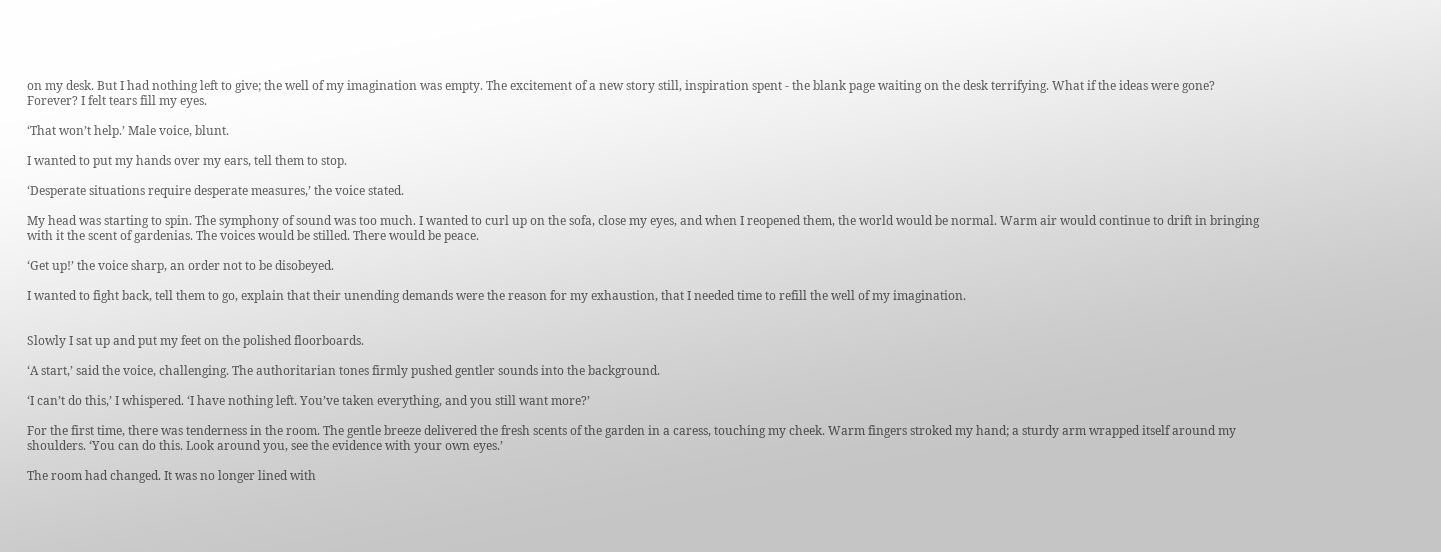on my desk. But I had nothing left to give; the well of my imagination was empty. The excitement of a new story still, inspiration spent - the blank page waiting on the desk terrifying. What if the ideas were gone? Forever? I felt tears fill my eyes.

‘That won’t help.’ Male voice, blunt.

I wanted to put my hands over my ears, tell them to stop.

‘Desperate situations require desperate measures,’ the voice stated.

My head was starting to spin. The symphony of sound was too much. I wanted to curl up on the sofa, close my eyes, and when I reopened them, the world would be normal. Warm air would continue to drift in bringing with it the scent of gardenias. The voices would be stilled. There would be peace.

‘Get up!’ the voice sharp, an order not to be disobeyed.

I wanted to fight back, tell them to go, explain that their unending demands were the reason for my exhaustion, that I needed time to refill the well of my imagination.


Slowly I sat up and put my feet on the polished floorboards.

‘A start,’ said the voice, challenging. The authoritarian tones firmly pushed gentler sounds into the background.

‘I can’t do this,’ I whispered. ‘I have nothing left. You’ve taken everything, and you still want more?’

For the first time, there was tenderness in the room. The gentle breeze delivered the fresh scents of the garden in a caress, touching my cheek. Warm fingers stroked my hand; a sturdy arm wrapped itself around my shoulders. ‘You can do this. Look around you, see the evidence with your own eyes.’

The room had changed. It was no longer lined with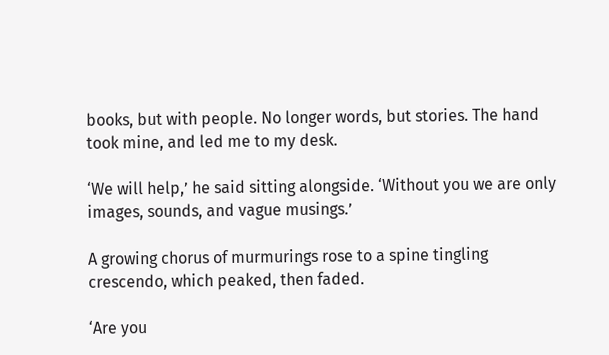books, but with people. No longer words, but stories. The hand took mine, and led me to my desk.

‘We will help,’ he said sitting alongside. ‘Without you we are only images, sounds, and vague musings.’

A growing chorus of murmurings rose to a spine tingling crescendo, which peaked, then faded.

‘Are you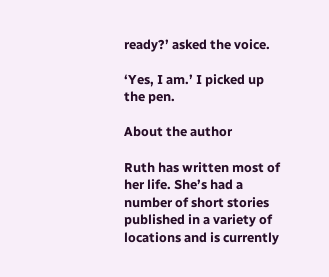ready?’ asked the voice.

‘Yes, I am.’ I picked up the pen.

About the author

Ruth has written most of her life. She’s had a number of short stories published in a variety of locations and is currently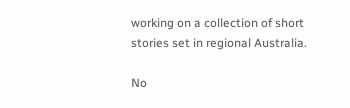working on a collection of short stories set in regional Australia.

No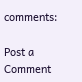comments:

Post a Comment